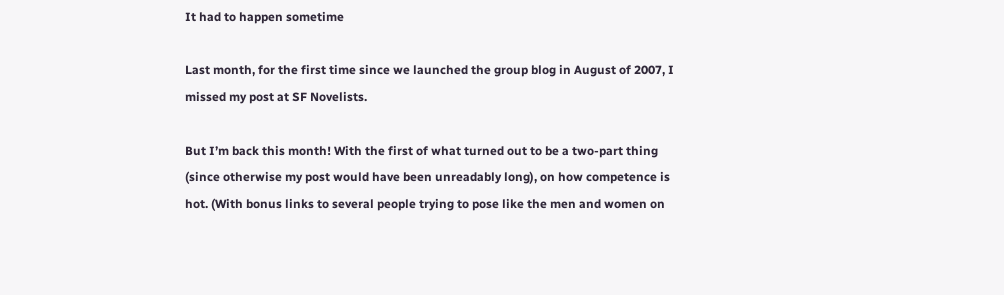It had to happen sometime

Last month, for the first time since we launched the group blog in August of 2007, I missed my post at SF Novelists.

But I’m back this month! With the first of what turned out to be a two-part thing (since otherwise my post would have been unreadably long), on how competence is hot. (With bonus links to several people trying to pose like the men and women on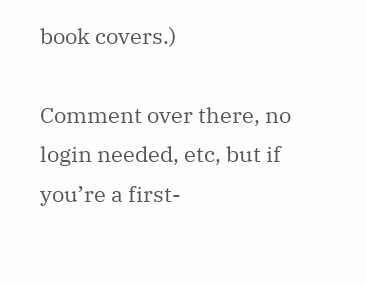book covers.)

Comment over there, no login needed, etc, but if you’re a first-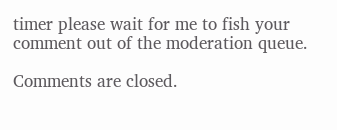timer please wait for me to fish your comment out of the moderation queue.

Comments are closed.